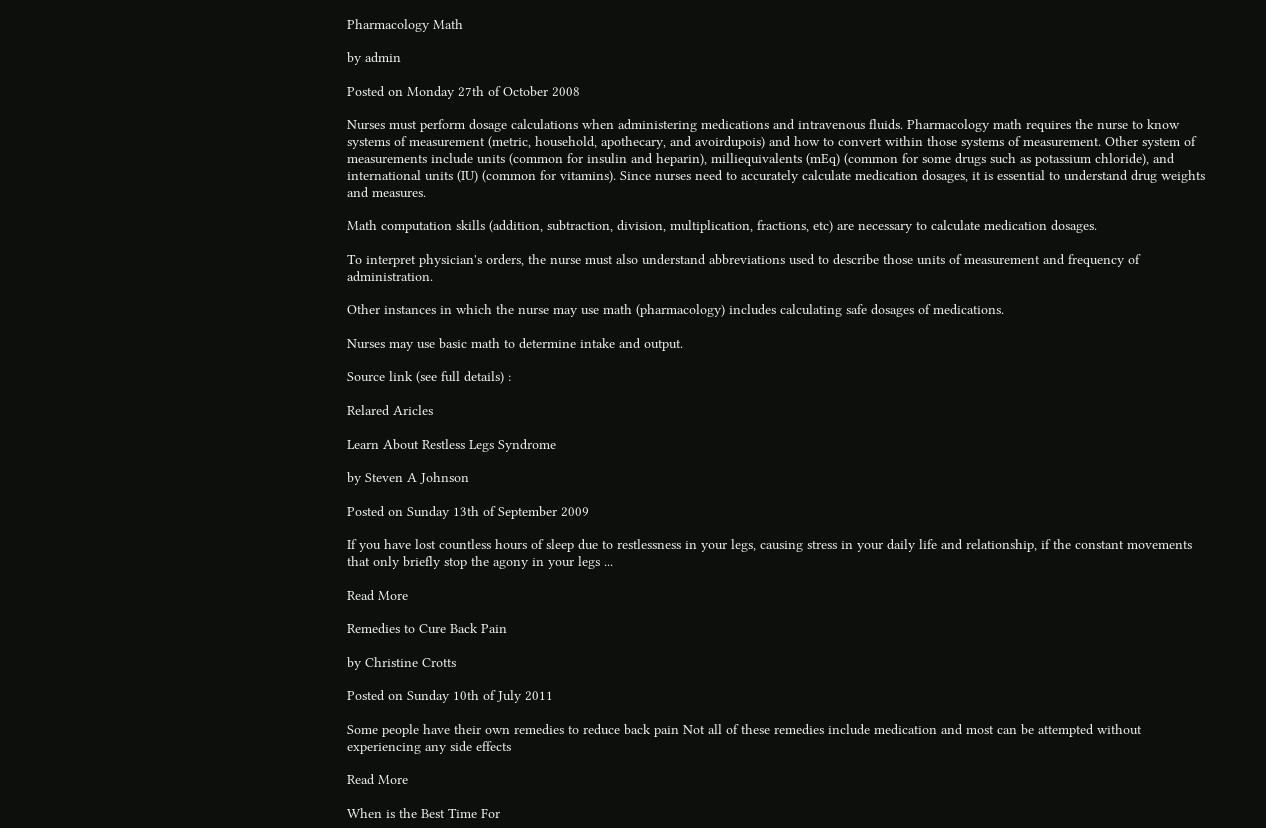Pharmacology Math

by admin

Posted on Monday 27th of October 2008

Nurses must perform dosage calculations when administering medications and intravenous fluids. Pharmacology math requires the nurse to know systems of measurement (metric, household, apothecary, and avoirdupois) and how to convert within those systems of measurement. Other system of measurements include units (common for insulin and heparin), milliequivalents (mEq) (common for some drugs such as potassium chloride), and international units (IU) (common for vitamins). Since nurses need to accurately calculate medication dosages, it is essential to understand drug weights and measures.

Math computation skills (addition, subtraction, division, multiplication, fractions, etc) are necessary to calculate medication dosages.

To interpret physician's orders, the nurse must also understand abbreviations used to describe those units of measurement and frequency of administration.

Other instances in which the nurse may use math (pharmacology) includes calculating safe dosages of medications.

Nurses may use basic math to determine intake and output.

Source link (see full details) :

Relared Aricles

Learn About Restless Legs Syndrome

by Steven A Johnson

Posted on Sunday 13th of September 2009

If you have lost countless hours of sleep due to restlessness in your legs, causing stress in your daily life and relationship, if the constant movements that only briefly stop the agony in your legs ...

Read More

Remedies to Cure Back Pain

by Christine Crotts

Posted on Sunday 10th of July 2011

Some people have their own remedies to reduce back pain Not all of these remedies include medication and most can be attempted without experiencing any side effects

Read More

When is the Best Time For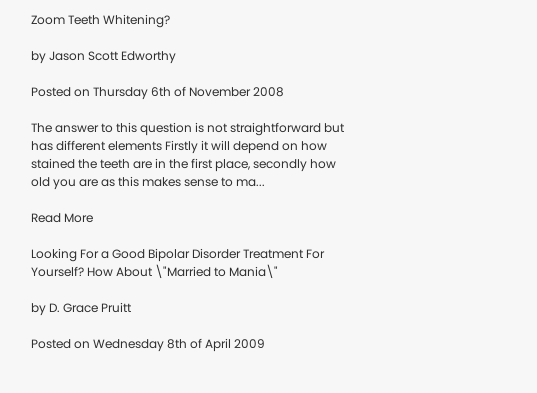Zoom Teeth Whitening?

by Jason Scott Edworthy

Posted on Thursday 6th of November 2008

The answer to this question is not straightforward but has different elements Firstly it will depend on how stained the teeth are in the first place, secondly how old you are as this makes sense to ma...

Read More

Looking For a Good Bipolar Disorder Treatment For Yourself? How About \"Married to Mania\"

by D. Grace Pruitt

Posted on Wednesday 8th of April 2009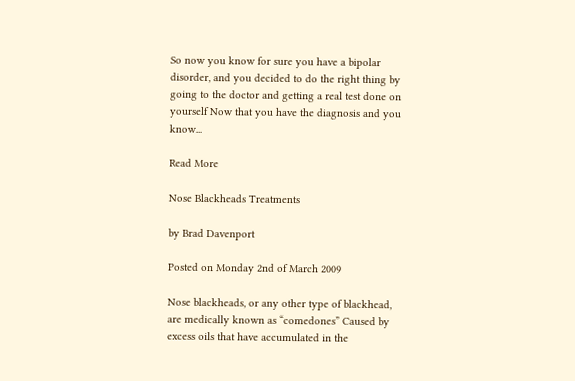So now you know for sure you have a bipolar disorder, and you decided to do the right thing by going to the doctor and getting a real test done on yourself Now that you have the diagnosis and you know...

Read More

Nose Blackheads Treatments

by Brad Davenport

Posted on Monday 2nd of March 2009

Nose blackheads, or any other type of blackhead, are medically known as “comedones” Caused by excess oils that have accumulated in the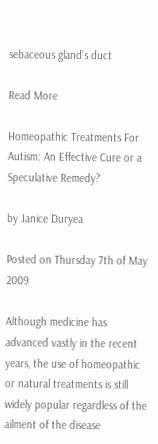sebaceous gland’s duct

Read More

Homeopathic Treatments For Autism: An Effective Cure or a Speculative Remedy?

by Janice Duryea

Posted on Thursday 7th of May 2009

Although medicine has advanced vastly in the recent years, the use of homeopathic or natural treatments is still widely popular regardless of the ailment of the disease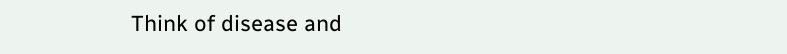Think of disease and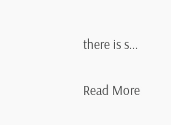there is s...

Read More